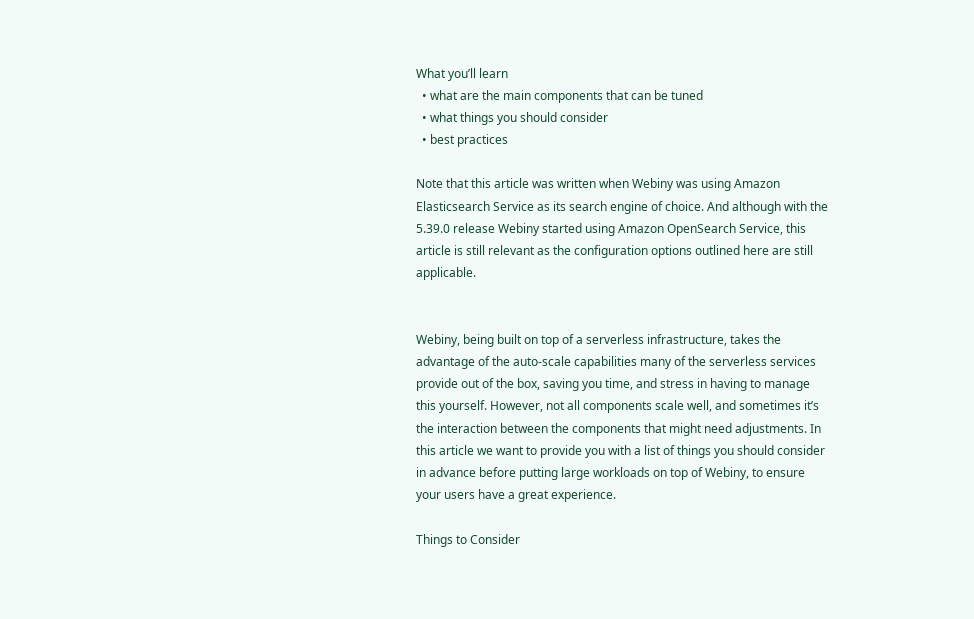What you’ll learn
  • what are the main components that can be tuned
  • what things you should consider
  • best practices

Note that this article was written when Webiny was using Amazon Elasticsearch Service as its search engine of choice. And although with the 5.39.0 release Webiny started using Amazon OpenSearch Service, this article is still relevant as the configuration options outlined here are still applicable.


Webiny, being built on top of a serverless infrastructure, takes the advantage of the auto-scale capabilities many of the serverless services provide out of the box, saving you time, and stress in having to manage this yourself. However, not all components scale well, and sometimes it’s the interaction between the components that might need adjustments. In this article we want to provide you with a list of things you should consider in advance before putting large workloads on top of Webiny, to ensure your users have a great experience.

Things to Consider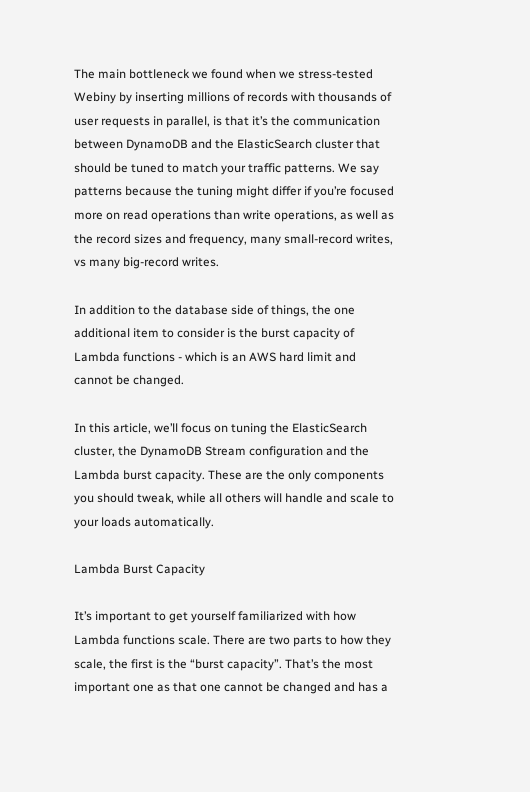The main bottleneck we found when we stress-tested Webiny by inserting millions of records with thousands of user requests in parallel, is that it’s the communication between DynamoDB and the ElasticSearch cluster that should be tuned to match your traffic patterns. We say patterns because the tuning might differ if you’re focused more on read operations than write operations, as well as the record sizes and frequency, many small-record writes, vs many big-record writes.

In addition to the database side of things, the one additional item to consider is the burst capacity of Lambda functions - which is an AWS hard limit and cannot be changed.

In this article, we’ll focus on tuning the ElasticSearch cluster, the DynamoDB Stream configuration and the Lambda burst capacity. These are the only components you should tweak, while all others will handle and scale to your loads automatically.

Lambda Burst Capacity

It’s important to get yourself familiarized with how Lambda functions scale. There are two parts to how they scale, the first is the “burst capacity”. That’s the most important one as that one cannot be changed and has a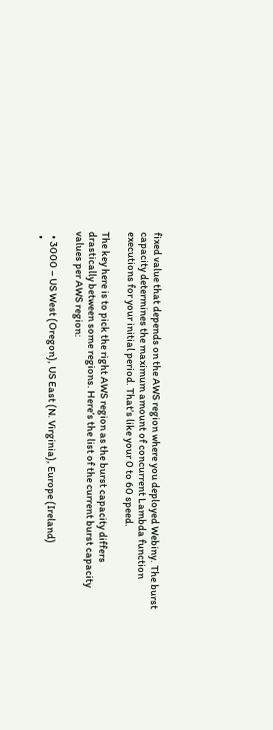fixed value that depends on the AWS region where you deployed Webiny. The burst capacity determines the maximum amount of concurrent Lambda function executions for your initial period. That’s like your 0 to 60 speed.

The key here is to pick the right AWS region as the burst capacity differs drastically between some regions. Here’s the list of the current burst capacity values per AWS region:

  • 3000 – US West (Oregon), US East (N. Virginia), Europe (Ireland)
  •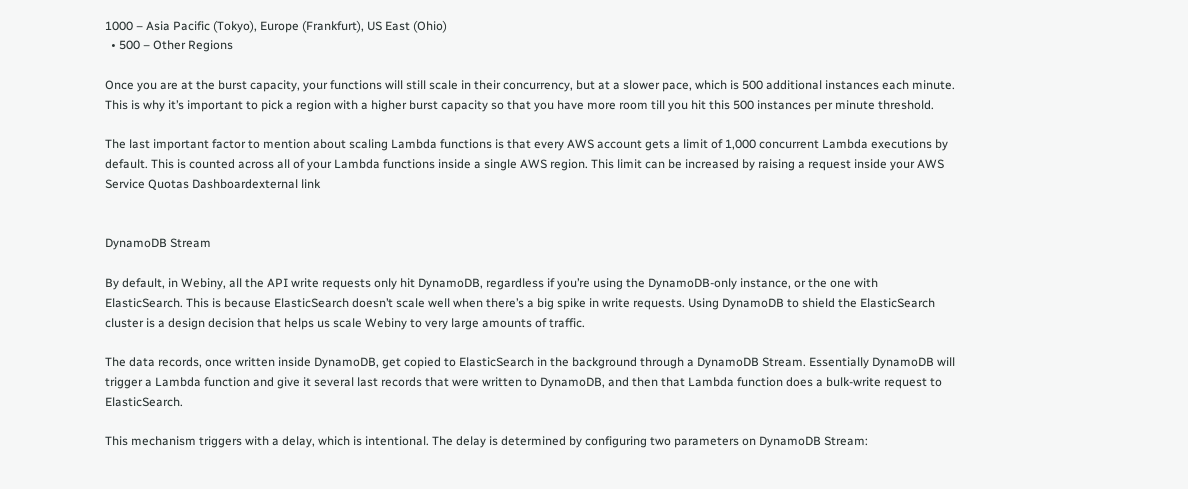1000 – Asia Pacific (Tokyo), Europe (Frankfurt), US East (Ohio)
  • 500 – Other Regions

Once you are at the burst capacity, your functions will still scale in their concurrency, but at a slower pace, which is 500 additional instances each minute. This is why it’s important to pick a region with a higher burst capacity so that you have more room till you hit this 500 instances per minute threshold.

The last important factor to mention about scaling Lambda functions is that every AWS account gets a limit of 1,000 concurrent Lambda executions by default. This is counted across all of your Lambda functions inside a single AWS region. This limit can be increased by raising a request inside your AWS Service Quotas Dashboardexternal link


DynamoDB Stream

By default, in Webiny, all the API write requests only hit DynamoDB, regardless if you’re using the DynamoDB-only instance, or the one with ElasticSearch. This is because ElasticSearch doesn’t scale well when there’s a big spike in write requests. Using DynamoDB to shield the ElasticSearch cluster is a design decision that helps us scale Webiny to very large amounts of traffic.

The data records, once written inside DynamoDB, get copied to ElasticSearch in the background through a DynamoDB Stream. Essentially DynamoDB will trigger a Lambda function and give it several last records that were written to DynamoDB, and then that Lambda function does a bulk-write request to ElasticSearch.

This mechanism triggers with a delay, which is intentional. The delay is determined by configuring two parameters on DynamoDB Stream: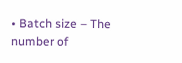• Batch size – The number of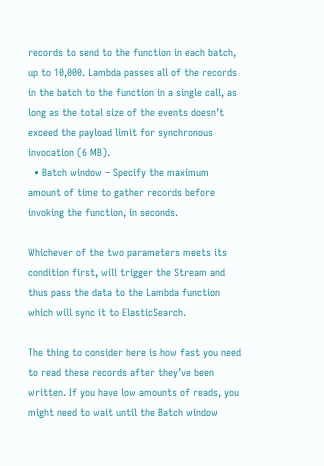records to send to the function in each batch, up to 10,000. Lambda passes all of the records in the batch to the function in a single call, as long as the total size of the events doesn’t exceed the payload limit for synchronous invocation (6 MB).
  • Batch window – Specify the maximum amount of time to gather records before invoking the function, in seconds.

Whichever of the two parameters meets its condition first, will trigger the Stream and thus pass the data to the Lambda function which will sync it to ElasticSearch.

The thing to consider here is how fast you need to read these records after they’ve been written. If you have low amounts of reads, you might need to wait until the Batch window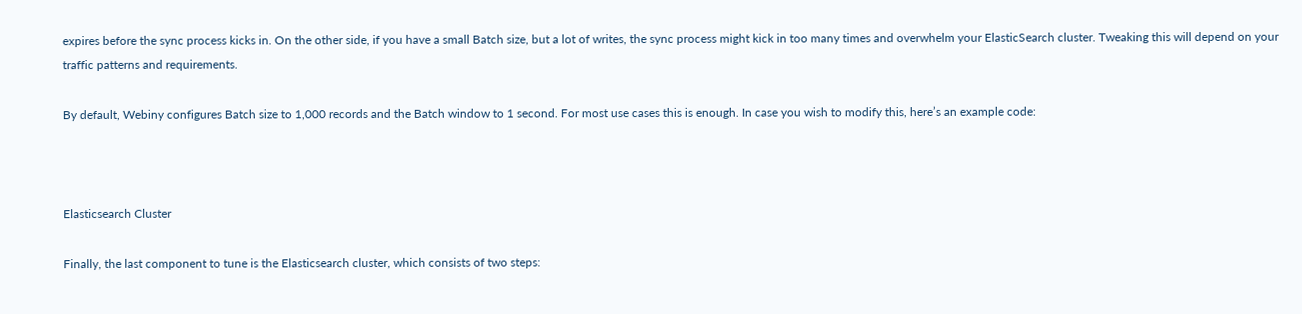expires before the sync process kicks in. On the other side, if you have a small Batch size, but a lot of writes, the sync process might kick in too many times and overwhelm your ElasticSearch cluster. Tweaking this will depend on your traffic patterns and requirements.

By default, Webiny configures Batch size to 1,000 records and the Batch window to 1 second. For most use cases this is enough. In case you wish to modify this, here’s an example code:



Elasticsearch Cluster

Finally, the last component to tune is the Elasticsearch cluster, which consists of two steps: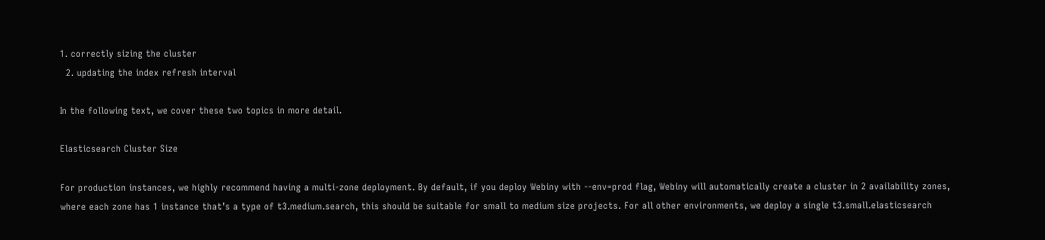1. correctly sizing the cluster
  2. updating the index refresh interval

In the following text, we cover these two topics in more detail.

Elasticsearch Cluster Size

For production instances, we highly recommend having a multi-zone deployment. By default, if you deploy Webiny with --env=prod flag, Webiny will automatically create a cluster in 2 availability zones, where each zone has 1 instance that’s a type of t3.medium.search, this should be suitable for small to medium size projects. For all other environments, we deploy a single t3.small.elasticsearch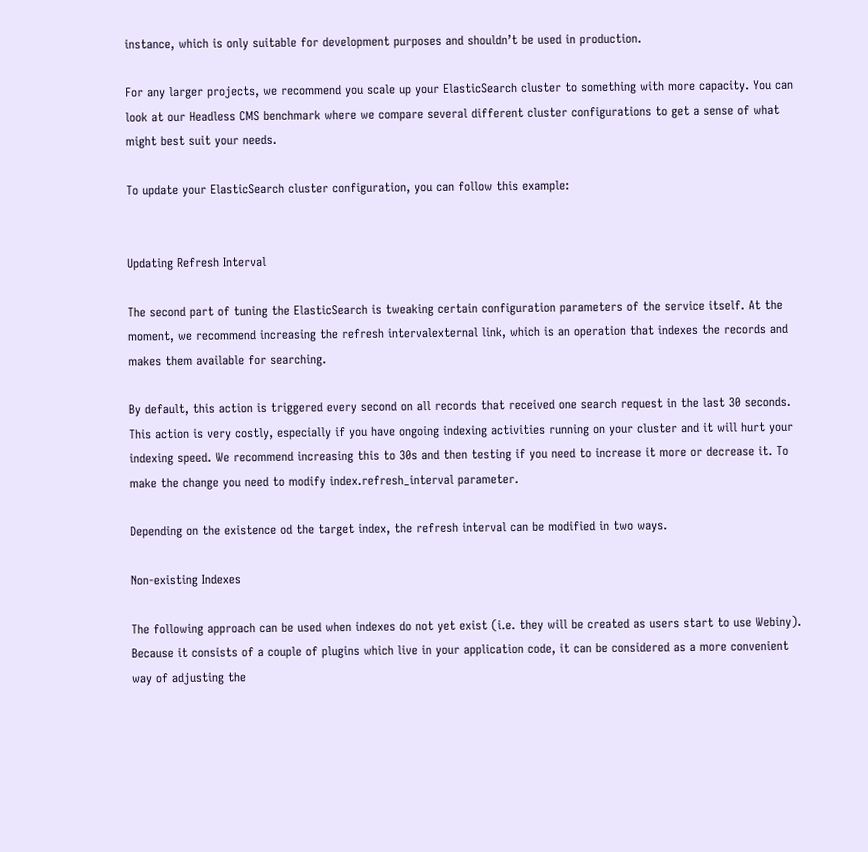instance, which is only suitable for development purposes and shouldn’t be used in production.

For any larger projects, we recommend you scale up your ElasticSearch cluster to something with more capacity. You can look at our Headless CMS benchmark where we compare several different cluster configurations to get a sense of what might best suit your needs.

To update your ElasticSearch cluster configuration, you can follow this example:


Updating Refresh Interval

The second part of tuning the ElasticSearch is tweaking certain configuration parameters of the service itself. At the moment, we recommend increasing the refresh intervalexternal link, which is an operation that indexes the records and makes them available for searching.

By default, this action is triggered every second on all records that received one search request in the last 30 seconds. This action is very costly, especially if you have ongoing indexing activities running on your cluster and it will hurt your indexing speed. We recommend increasing this to 30s and then testing if you need to increase it more or decrease it. To make the change you need to modify index.refresh_interval parameter.

Depending on the existence od the target index, the refresh interval can be modified in two ways.

Non-existing Indexes

The following approach can be used when indexes do not yet exist (i.e. they will be created as users start to use Webiny). Because it consists of a couple of plugins which live in your application code, it can be considered as a more convenient way of adjusting the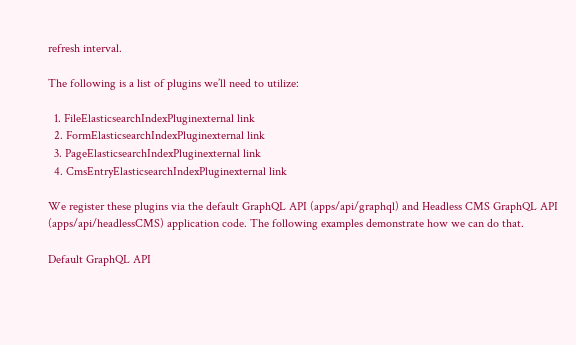refresh interval.

The following is a list of plugins we’ll need to utilize:

  1. FileElasticsearchIndexPluginexternal link
  2. FormElasticsearchIndexPluginexternal link
  3. PageElasticsearchIndexPluginexternal link
  4. CmsEntryElasticsearchIndexPluginexternal link

We register these plugins via the default GraphQL API (apps/api/graphql) and Headless CMS GraphQL API (apps/api/headlessCMS) application code. The following examples demonstrate how we can do that.

Default GraphQL API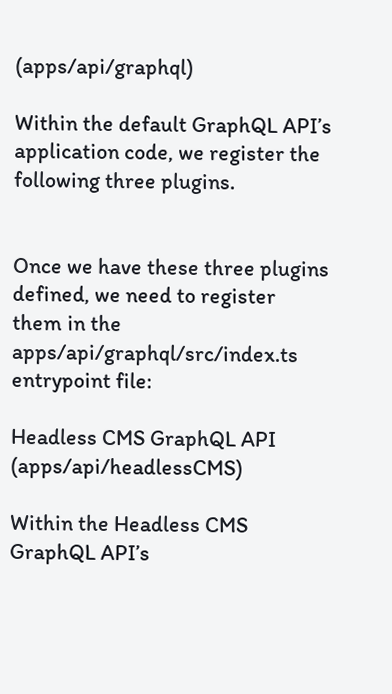(apps/api/graphql)

Within the default GraphQL API’s application code, we register the following three plugins.


Once we have these three plugins defined, we need to register them in the apps/api/graphql/src/index.ts entrypoint file:

Headless CMS GraphQL API (apps/api/headlessCMS)

Within the Headless CMS GraphQL API’s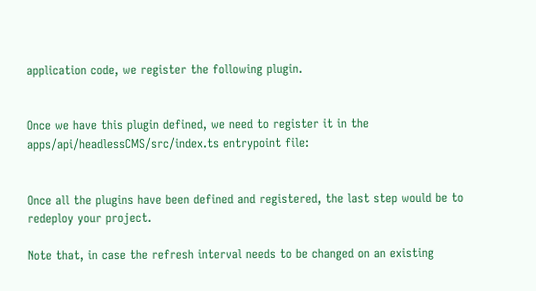application code, we register the following plugin.


Once we have this plugin defined, we need to register it in the apps/api/headlessCMS/src/index.ts entrypoint file:


Once all the plugins have been defined and registered, the last step would be to redeploy your project.

Note that, in case the refresh interval needs to be changed on an existing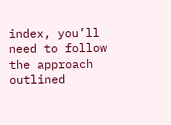index, you’ll need to follow the approach outlined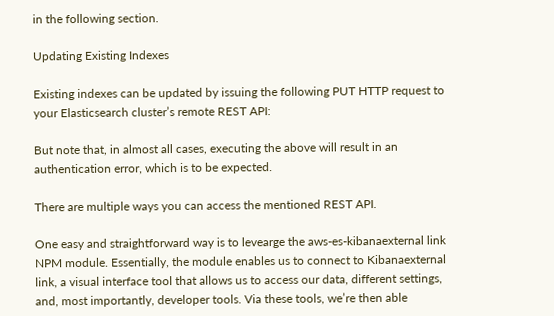in the following section.

Updating Existing Indexes

Existing indexes can be updated by issuing the following PUT HTTP request to your Elasticsearch cluster’s remote REST API:

But note that, in almost all cases, executing the above will result in an authentication error, which is to be expected.

There are multiple ways you can access the mentioned REST API.

One easy and straightforward way is to levearge the aws-es-kibanaexternal link NPM module. Essentially, the module enables us to connect to Kibanaexternal link, a visual interface tool that allows us to access our data, different settings, and, most importantly, developer tools. Via these tools, we’re then able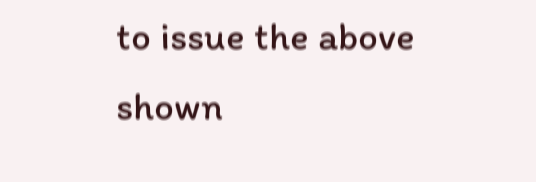to issue the above shown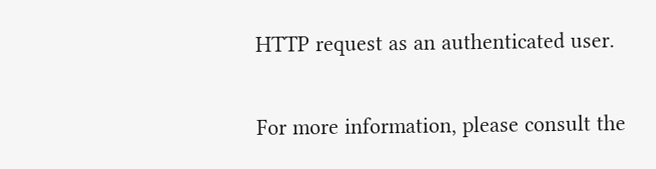HTTP request as an authenticated user.

For more information, please consult the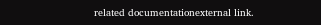related documentationexternal link.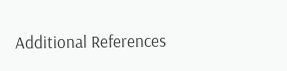Additional References